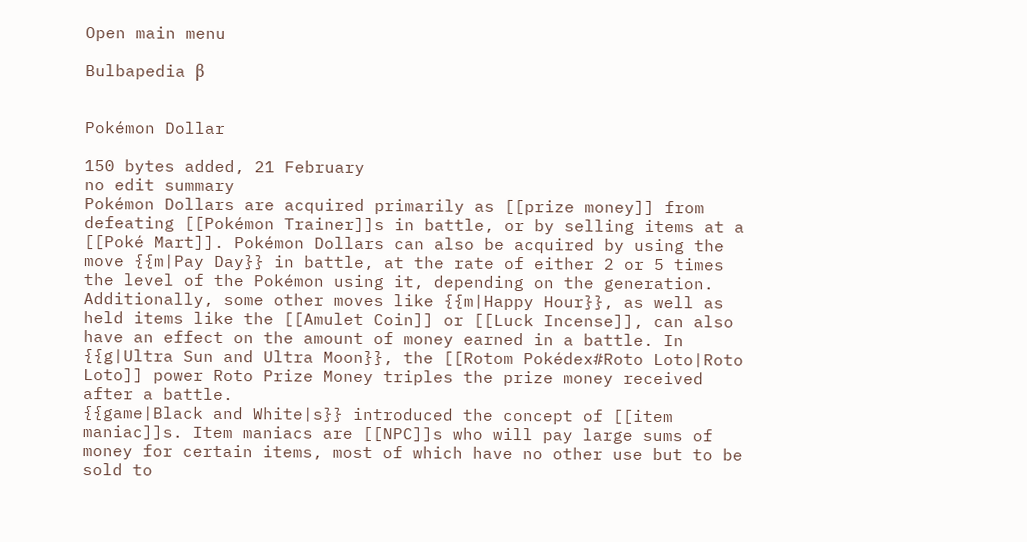Open main menu

Bulbapedia β


Pokémon Dollar

150 bytes added, 21 February
no edit summary
Pokémon Dollars are acquired primarily as [[prize money]] from defeating [[Pokémon Trainer]]s in battle, or by selling items at a [[Poké Mart]]. Pokémon Dollars can also be acquired by using the move {{m|Pay Day}} in battle, at the rate of either 2 or 5 times the level of the Pokémon using it, depending on the generation. Additionally, some other moves like {{m|Happy Hour}}, as well as held items like the [[Amulet Coin]] or [[Luck Incense]], can also have an effect on the amount of money earned in a battle. In {{g|Ultra Sun and Ultra Moon}}, the [[Rotom Pokédex#Roto Loto|Roto Loto]] power Roto Prize Money triples the prize money received after a battle.
{{game|Black and White|s}} introduced the concept of [[item maniac]]s. Item maniacs are [[NPC]]s who will pay large sums of money for certain items, most of which have no other use but to be sold to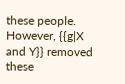these people. However, {{g|X and Y}} removed these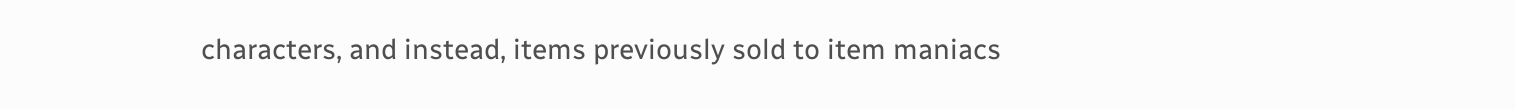characters, and instead, items previously sold to item maniacs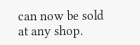can now be sold at any shop.